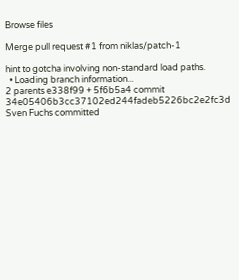Browse files

Merge pull request #1 from niklas/patch-1

hint to gotcha involving non-standard load paths.
  • Loading branch information...
2 parents e338f99 + 5f6b5a4 commit 34e05406b3cc37102ed244fadeb5226bc2e2fc3d Sven Fuchs committed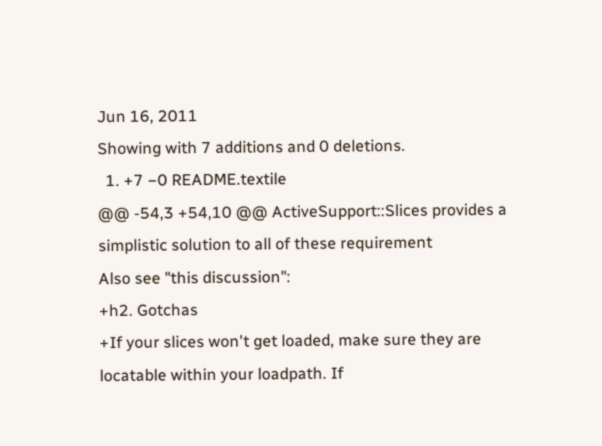Jun 16, 2011
Showing with 7 additions and 0 deletions.
  1. +7 −0 README.textile
@@ -54,3 +54,10 @@ ActiveSupport::Slices provides a simplistic solution to all of these requirement
Also see "this discussion":
+h2. Gotchas
+If your slices won't get loaded, make sure they are locatable within your loadpath. If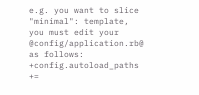e.g. you want to slice "minimal": template, you must edit your @config/application.rb@ as follows:
+config.autoload_paths +=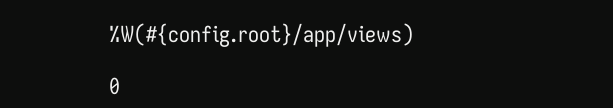%W(#{config.root}/app/views)

0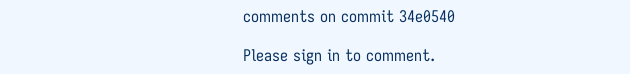comments on commit 34e0540

Please sign in to comment.